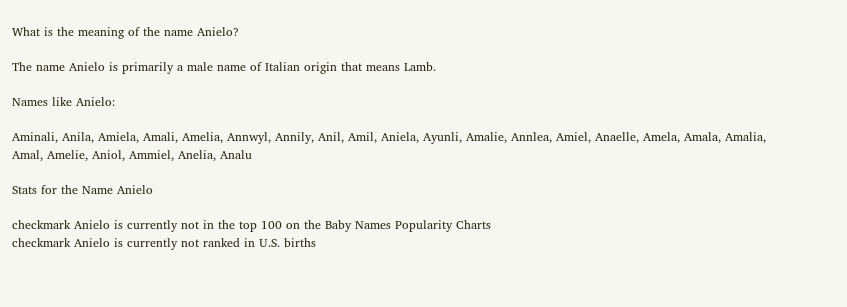What is the meaning of the name Anielo?

The name Anielo is primarily a male name of Italian origin that means Lamb.

Names like Anielo:

Aminali, Anila, Amiela, Amali, Amelia, Annwyl, Annily, Anil, Amil, Aniela, Ayunli, Amalie, Annlea, Amiel, Anaelle, Amela, Amala, Amalia, Amal, Amelie, Aniol, Ammiel, Anelia, Analu

Stats for the Name Anielo

checkmark Anielo is currently not in the top 100 on the Baby Names Popularity Charts
checkmark Anielo is currently not ranked in U.S. births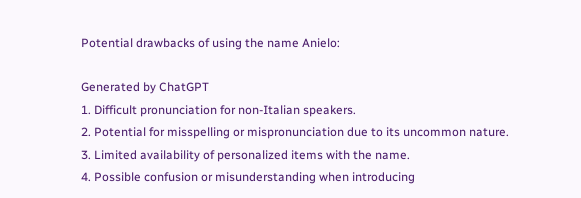Potential drawbacks of using the name Anielo:

Generated by ChatGPT
1. Difficult pronunciation for non-Italian speakers.
2. Potential for misspelling or mispronunciation due to its uncommon nature.
3. Limited availability of personalized items with the name.
4. Possible confusion or misunderstanding when introducing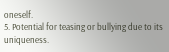oneself.
5. Potential for teasing or bullying due to its uniqueness.